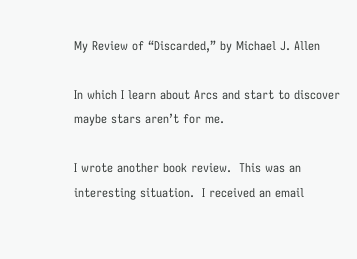My Review of “Discarded,” by Michael J. Allen

In which I learn about Arcs and start to discover maybe stars aren’t for me.

I wrote another book review.  This was an interesting situation.  I received an email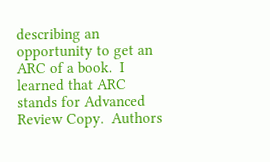describing an opportunity to get an ARC of a book.  I learned that ARC stands for Advanced Review Copy.  Authors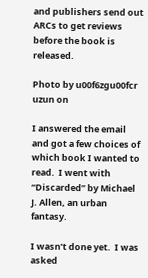and publishers send out ARCs to get reviews before the book is released.

Photo by u00f6zgu00fcr uzun on

I answered the email and got a few choices of which book I wanted to read.  I went with “Discarded” by Michael J. Allen, an urban fantasy.

I wasn’t done yet.  I was asked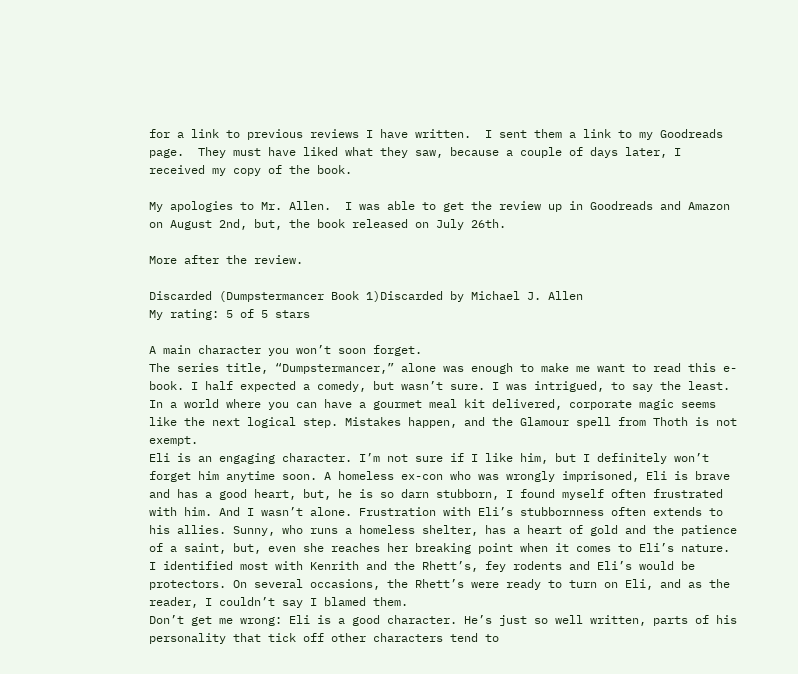for a link to previous reviews I have written.  I sent them a link to my Goodreads page.  They must have liked what they saw, because a couple of days later, I received my copy of the book.

My apologies to Mr. Allen.  I was able to get the review up in Goodreads and Amazon on August 2nd, but, the book released on July 26th.

More after the review.

Discarded (Dumpstermancer Book 1)Discarded by Michael J. Allen
My rating: 5 of 5 stars

A main character you won’t soon forget.
The series title, “Dumpstermancer,” alone was enough to make me want to read this e-book. I half expected a comedy, but wasn’t sure. I was intrigued, to say the least.
In a world where you can have a gourmet meal kit delivered, corporate magic seems like the next logical step. Mistakes happen, and the Glamour spell from Thoth is not exempt.
Eli is an engaging character. I’m not sure if I like him, but I definitely won’t forget him anytime soon. A homeless ex-con who was wrongly imprisoned, Eli is brave and has a good heart, but, he is so darn stubborn, I found myself often frustrated with him. And I wasn’t alone. Frustration with Eli’s stubbornness often extends to his allies. Sunny, who runs a homeless shelter, has a heart of gold and the patience of a saint, but, even she reaches her breaking point when it comes to Eli’s nature. I identified most with Kenrith and the Rhett’s, fey rodents and Eli’s would be protectors. On several occasions, the Rhett’s were ready to turn on Eli, and as the reader, I couldn’t say I blamed them.
Don’t get me wrong: Eli is a good character. He’s just so well written, parts of his personality that tick off other characters tend to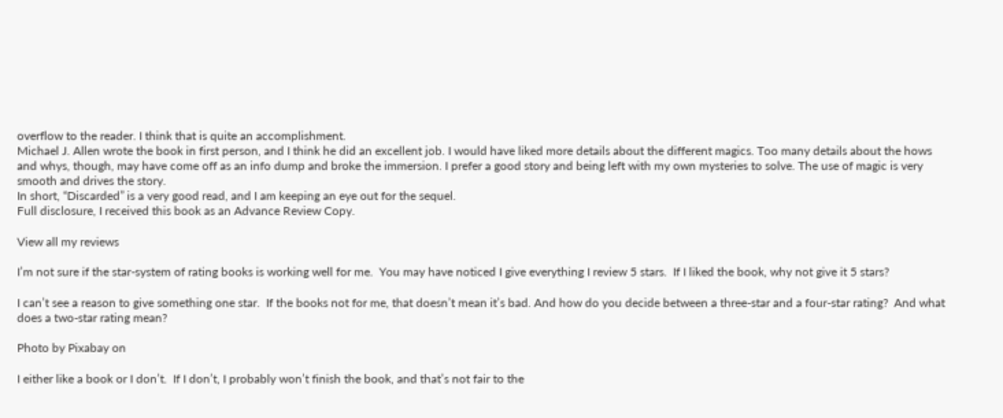overflow to the reader. I think that is quite an accomplishment.
Michael J. Allen wrote the book in first person, and I think he did an excellent job. I would have liked more details about the different magics. Too many details about the hows and whys, though, may have come off as an info dump and broke the immersion. I prefer a good story and being left with my own mysteries to solve. The use of magic is very smooth and drives the story.
In short, “Discarded” is a very good read, and I am keeping an eye out for the sequel.
Full disclosure, I received this book as an Advance Review Copy.

View all my reviews

I’m not sure if the star-system of rating books is working well for me.  You may have noticed I give everything I review 5 stars.  If I liked the book, why not give it 5 stars?

I can’t see a reason to give something one star.  If the books not for me, that doesn’t mean it’s bad. And how do you decide between a three-star and a four-star rating?  And what does a two-star rating mean?

Photo by Pixabay on

I either like a book or I don’t.  If I don’t, I probably won’t finish the book, and that’s not fair to the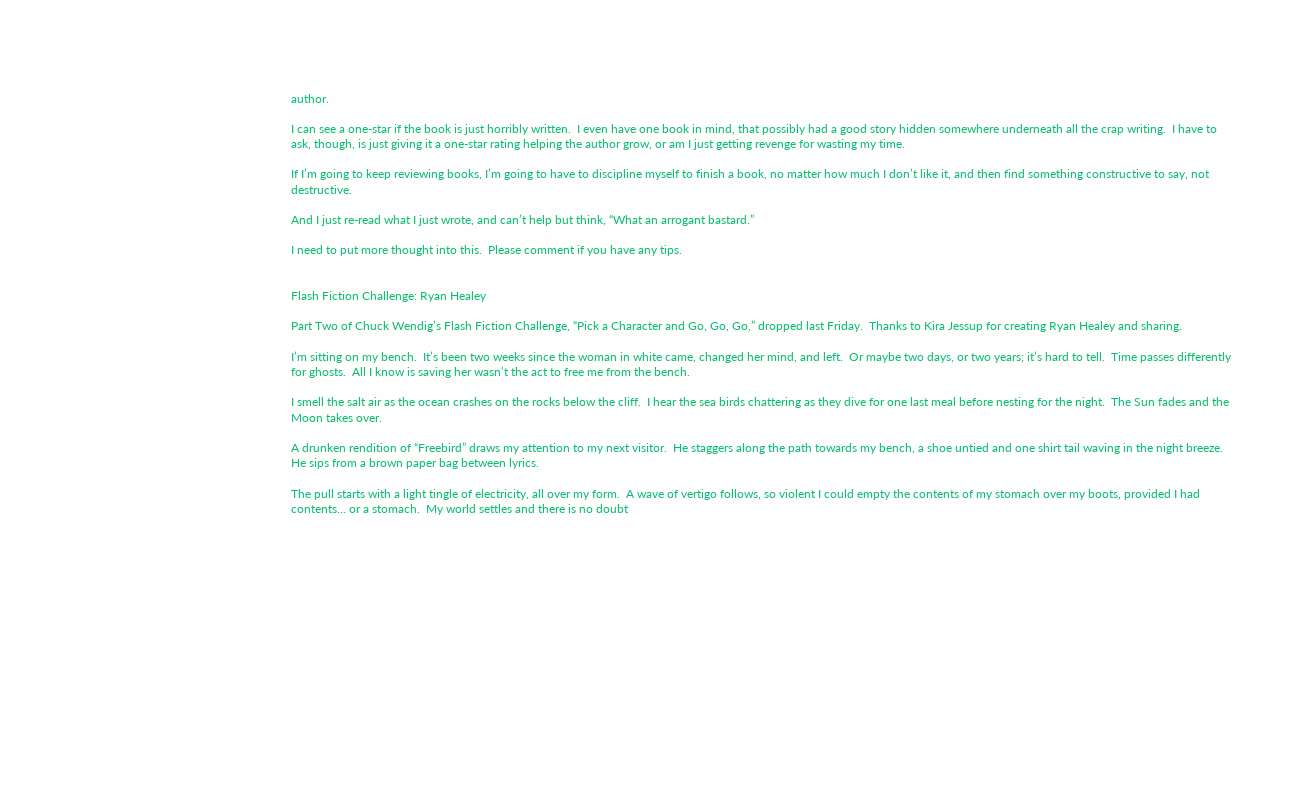author.

I can see a one-star if the book is just horribly written.  I even have one book in mind, that possibly had a good story hidden somewhere underneath all the crap writing.  I have to ask, though, is just giving it a one-star rating helping the author grow, or am I just getting revenge for wasting my time.

If I’m going to keep reviewing books, I’m going to have to discipline myself to finish a book, no matter how much I don’t like it, and then find something constructive to say, not destructive.

And I just re-read what I just wrote, and can’t help but think, “What an arrogant bastard.”

I need to put more thought into this.  Please comment if you have any tips.


Flash Fiction Challenge: Ryan Healey

Part Two of Chuck Wendig’s Flash Fiction Challenge, “Pick a Character and Go, Go, Go,” dropped last Friday.  Thanks to Kira Jessup for creating Ryan Healey and sharing.

I’m sitting on my bench.  It’s been two weeks since the woman in white came, changed her mind, and left.  Or maybe two days, or two years; it’s hard to tell.  Time passes differently for ghosts.  All I know is saving her wasn’t the act to free me from the bench.

I smell the salt air as the ocean crashes on the rocks below the cliff.  I hear the sea birds chattering as they dive for one last meal before nesting for the night.  The Sun fades and the Moon takes over.

A drunken rendition of “Freebird” draws my attention to my next visitor.  He staggers along the path towards my bench, a shoe untied and one shirt tail waving in the night breeze.  He sips from a brown paper bag between lyrics.

The pull starts with a light tingle of electricity, all over my form.  A wave of vertigo follows, so violent I could empty the contents of my stomach over my boots, provided I had contents… or a stomach.  My world settles and there is no doubt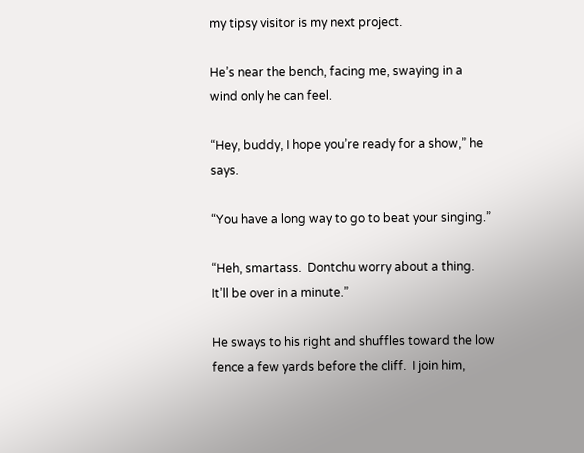my tipsy visitor is my next project.

He’s near the bench, facing me, swaying in a wind only he can feel.

“Hey, buddy, I hope you’re ready for a show,” he says.

“You have a long way to go to beat your singing.”

“Heh, smartass.  Dontchu worry about a thing.  It’ll be over in a minute.”

He sways to his right and shuffles toward the low fence a few yards before the cliff.  I join him,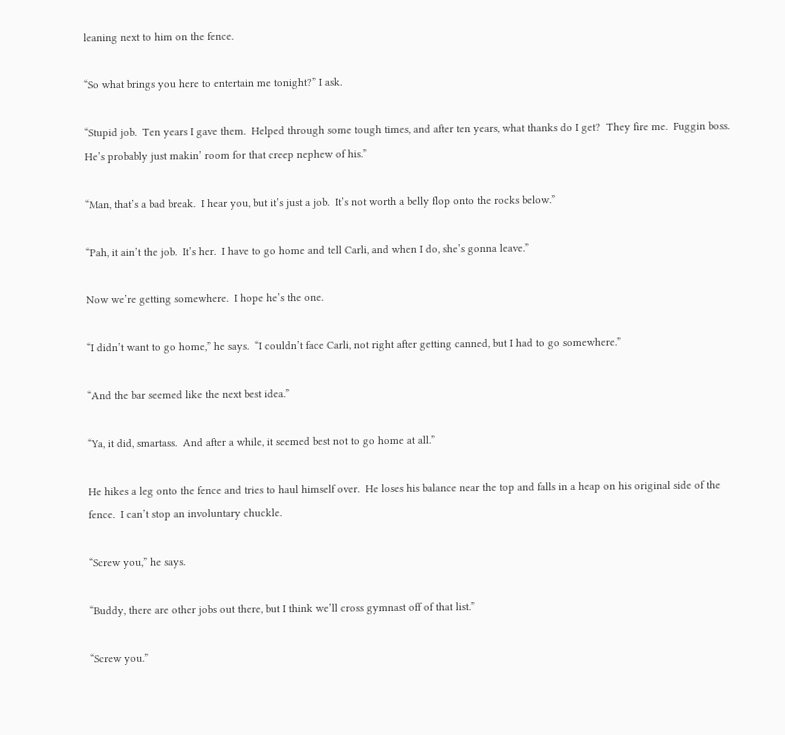leaning next to him on the fence.

“So what brings you here to entertain me tonight?” I ask.

“Stupid job.  Ten years I gave them.  Helped through some tough times, and after ten years, what thanks do I get?  They fire me.  Fuggin boss.  He’s probably just makin’ room for that creep nephew of his.”

“Man, that’s a bad break.  I hear you, but it’s just a job.  It’s not worth a belly flop onto the rocks below.”

“Pah, it ain’t the job.  It’s her.  I have to go home and tell Carli, and when I do, she’s gonna leave.”

Now we’re getting somewhere.  I hope he’s the one.

“I didn’t want to go home,” he says.  “I couldn’t face Carli, not right after getting canned, but I had to go somewhere.”

“And the bar seemed like the next best idea.”

“Ya, it did, smartass.  And after a while, it seemed best not to go home at all.”

He hikes a leg onto the fence and tries to haul himself over.  He loses his balance near the top and falls in a heap on his original side of the fence.  I can’t stop an involuntary chuckle.

“Screw you,” he says.

“Buddy, there are other jobs out there, but I think we’ll cross gymnast off of that list.”

“Screw you.”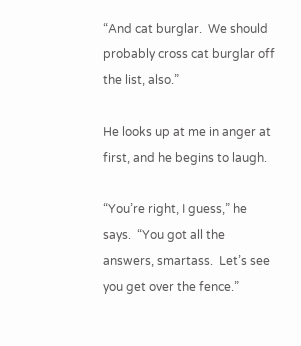“And cat burglar.  We should probably cross cat burglar off the list, also.”

He looks up at me in anger at first, and he begins to laugh.

“You’re right, I guess,” he says.  “You got all the answers, smartass.  Let’s see you get over the fence.”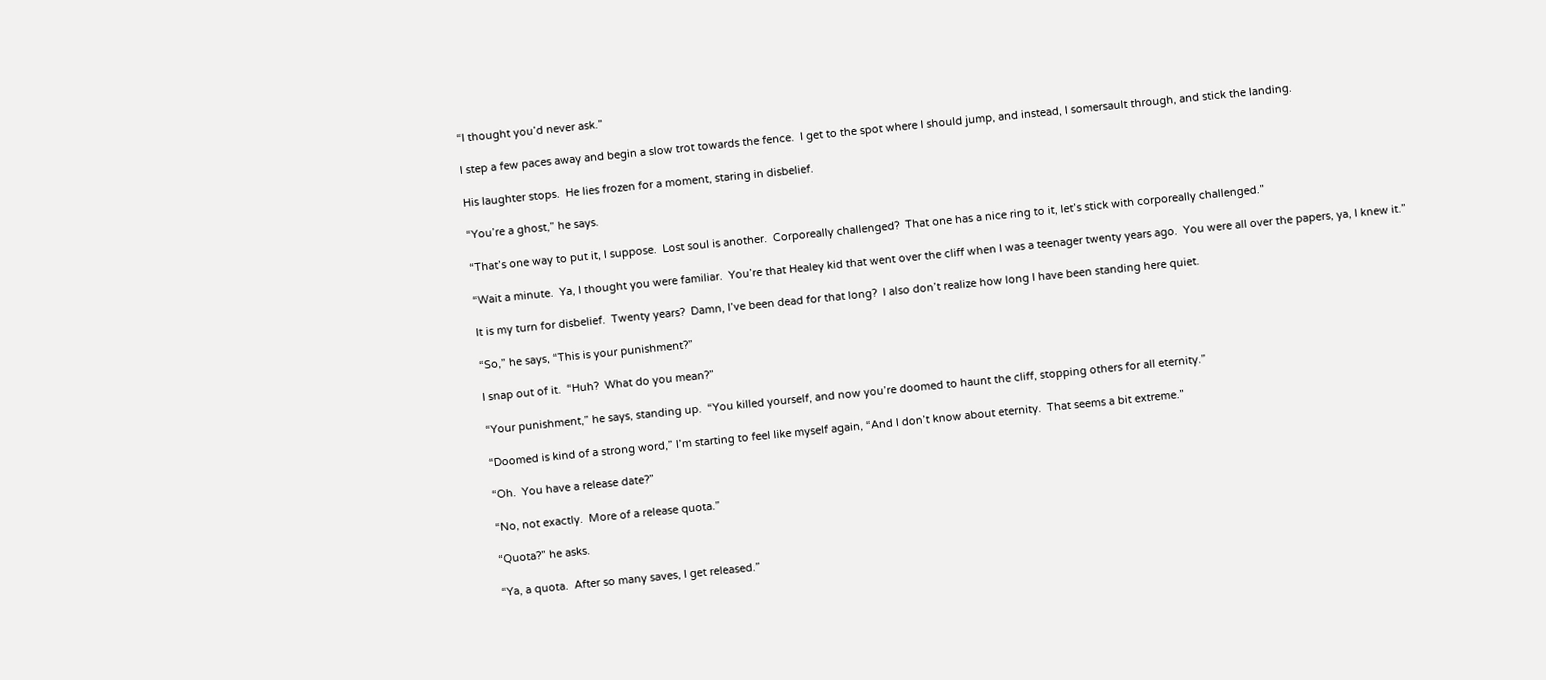“I thought you’d never ask.”

I step a few paces away and begin a slow trot towards the fence.  I get to the spot where I should jump, and instead, I somersault through, and stick the landing.

His laughter stops.  He lies frozen for a moment, staring in disbelief.

“You’re a ghost,” he says.

“That’s one way to put it, I suppose.  Lost soul is another.  Corporeally challenged?  That one has a nice ring to it, let’s stick with corporeally challenged.”

“Wait a minute.  Ya, I thought you were familiar.  You’re that Healey kid that went over the cliff when I was a teenager twenty years ago.  You were all over the papers, ya, I knew it.”

It is my turn for disbelief.  Twenty years?  Damn, I’ve been dead for that long?  I also don’t realize how long I have been standing here quiet.

“So,” he says, “This is your punishment?”

I snap out of it.  “Huh?  What do you mean?”

“Your punishment,” he says, standing up.  “You killed yourself, and now you’re doomed to haunt the cliff, stopping others for all eternity.”

“Doomed is kind of a strong word,” I’m starting to feel like myself again, “And I don’t know about eternity.  That seems a bit extreme.”

“Oh.  You have a release date?”

“No, not exactly.  More of a release quota.”

“Quota?” he asks.

“Ya, a quota.  After so many saves, I get released.”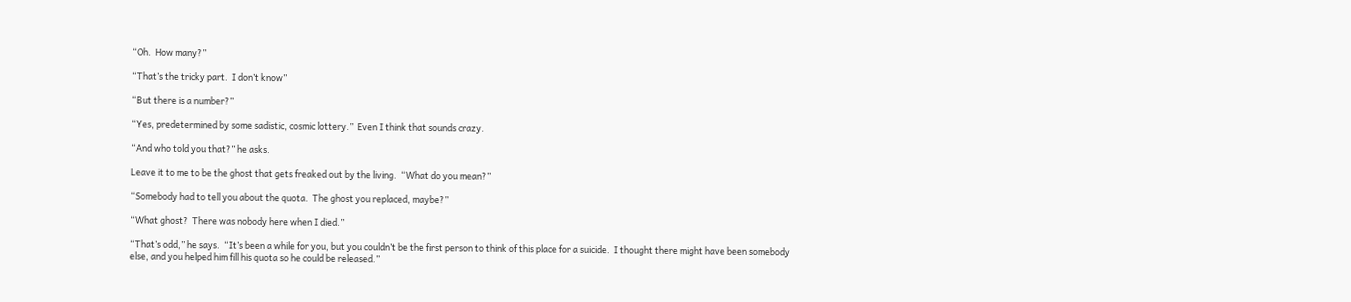“Oh.  How many?”

“That’s the tricky part.  I don’t know”

“But there is a number?”

“Yes, predetermined by some sadistic, cosmic lottery.”  Even I think that sounds crazy.

“And who told you that?” he asks.

Leave it to me to be the ghost that gets freaked out by the living.  “What do you mean?”

“Somebody had to tell you about the quota.  The ghost you replaced, maybe?”

“What ghost?  There was nobody here when I died.”

“That’s odd,” he says.  “It’s been a while for you, but you couldn’t be the first person to think of this place for a suicide.  I thought there might have been somebody else, and you helped him fill his quota so he could be released.”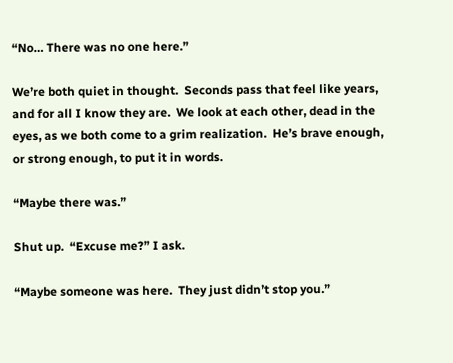“No… There was no one here.”

We’re both quiet in thought.  Seconds pass that feel like years, and for all I know they are.  We look at each other, dead in the eyes, as we both come to a grim realization.  He’s brave enough, or strong enough, to put it in words.

“Maybe there was.”

Shut up.  “Excuse me?” I ask.

“Maybe someone was here.  They just didn’t stop you.”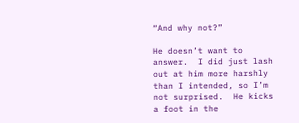“And why not?”

He doesn’t want to answer.  I did just lash out at him more harshly than I intended, so I’m not surprised.  He kicks a foot in the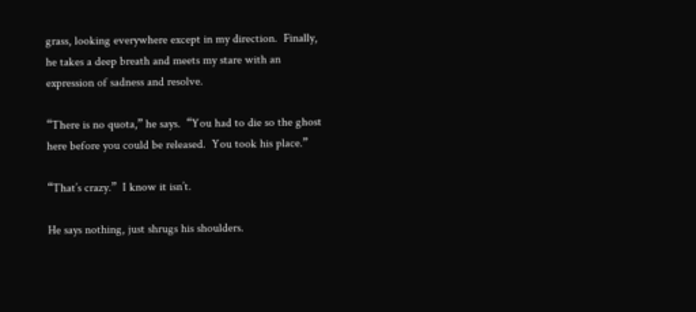grass, looking everywhere except in my direction.  Finally, he takes a deep breath and meets my stare with an expression of sadness and resolve.

“There is no quota,” he says.  “You had to die so the ghost here before you could be released.  You took his place.”

“That’s crazy.”  I know it isn’t.

He says nothing, just shrugs his shoulders.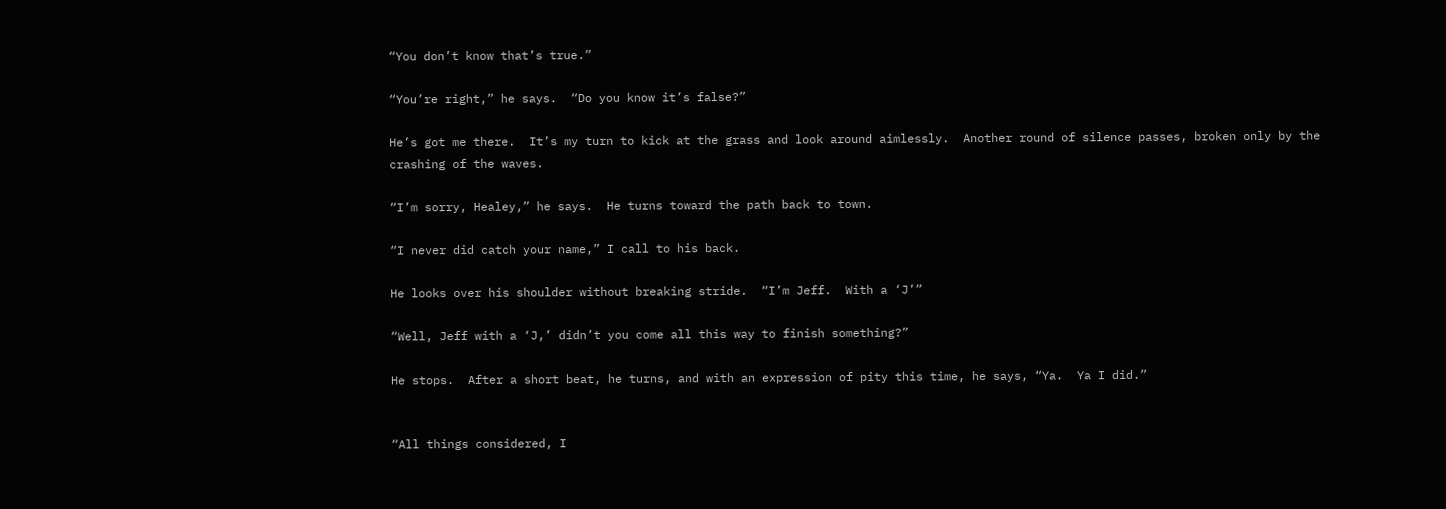“You don’t know that’s true.”

“You’re right,” he says.  “Do you know it’s false?”

He’s got me there.  It’s my turn to kick at the grass and look around aimlessly.  Another round of silence passes, broken only by the crashing of the waves.

“I’m sorry, Healey,” he says.  He turns toward the path back to town.

“I never did catch your name,” I call to his back.

He looks over his shoulder without breaking stride.  “I’m Jeff.  With a ‘J’”

“Well, Jeff with a ‘J,’ didn’t you come all this way to finish something?”

He stops.  After a short beat, he turns, and with an expression of pity this time, he says, “Ya.  Ya I did.”


“All things considered, I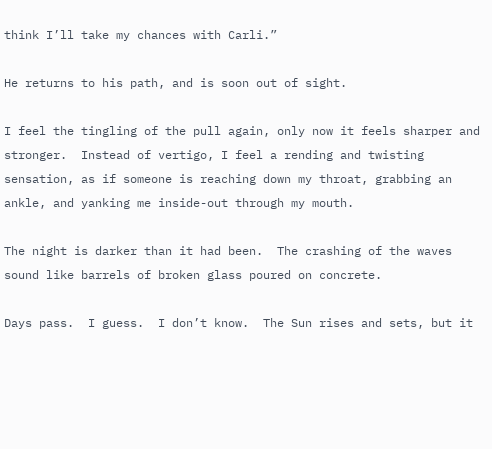think I’ll take my chances with Carli.”

He returns to his path, and is soon out of sight.

I feel the tingling of the pull again, only now it feels sharper and stronger.  Instead of vertigo, I feel a rending and twisting sensation, as if someone is reaching down my throat, grabbing an ankle, and yanking me inside-out through my mouth.

The night is darker than it had been.  The crashing of the waves sound like barrels of broken glass poured on concrete.

Days pass.  I guess.  I don’t know.  The Sun rises and sets, but it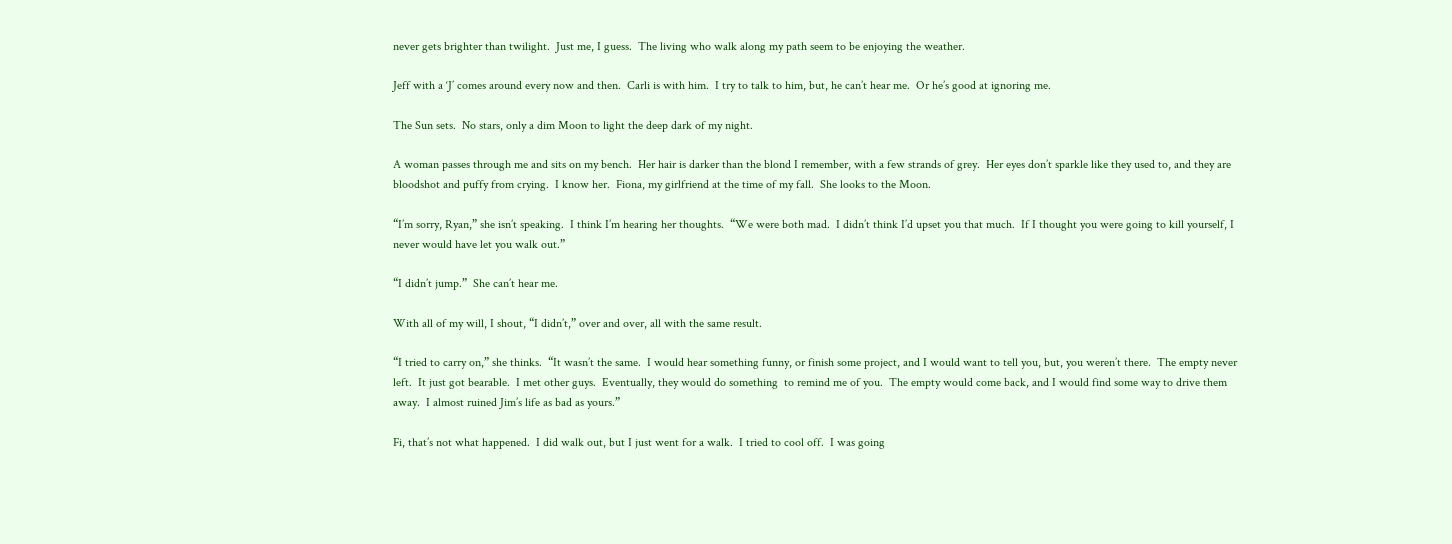never gets brighter than twilight.  Just me, I guess.  The living who walk along my path seem to be enjoying the weather.

Jeff with a ‘J’ comes around every now and then.  Carli is with him.  I try to talk to him, but, he can’t hear me.  Or he’s good at ignoring me.

The Sun sets.  No stars, only a dim Moon to light the deep dark of my night.

A woman passes through me and sits on my bench.  Her hair is darker than the blond I remember, with a few strands of grey.  Her eyes don’t sparkle like they used to, and they are bloodshot and puffy from crying.  I know her.  Fiona, my girlfriend at the time of my fall.  She looks to the Moon.

“I’m sorry, Ryan,” she isn’t speaking.  I think I’m hearing her thoughts.  “We were both mad.  I didn’t think I’d upset you that much.  If I thought you were going to kill yourself, I never would have let you walk out.”

“I didn’t jump.”  She can’t hear me.

With all of my will, I shout, “I didn’t,” over and over, all with the same result.

“I tried to carry on,” she thinks.  “It wasn’t the same.  I would hear something funny, or finish some project, and I would want to tell you, but, you weren’t there.  The empty never left.  It just got bearable.  I met other guys.  Eventually, they would do something  to remind me of you.  The empty would come back, and I would find some way to drive them away.  I almost ruined Jim’s life as bad as yours.”

Fi, that’s not what happened.  I did walk out, but I just went for a walk.  I tried to cool off.  I was going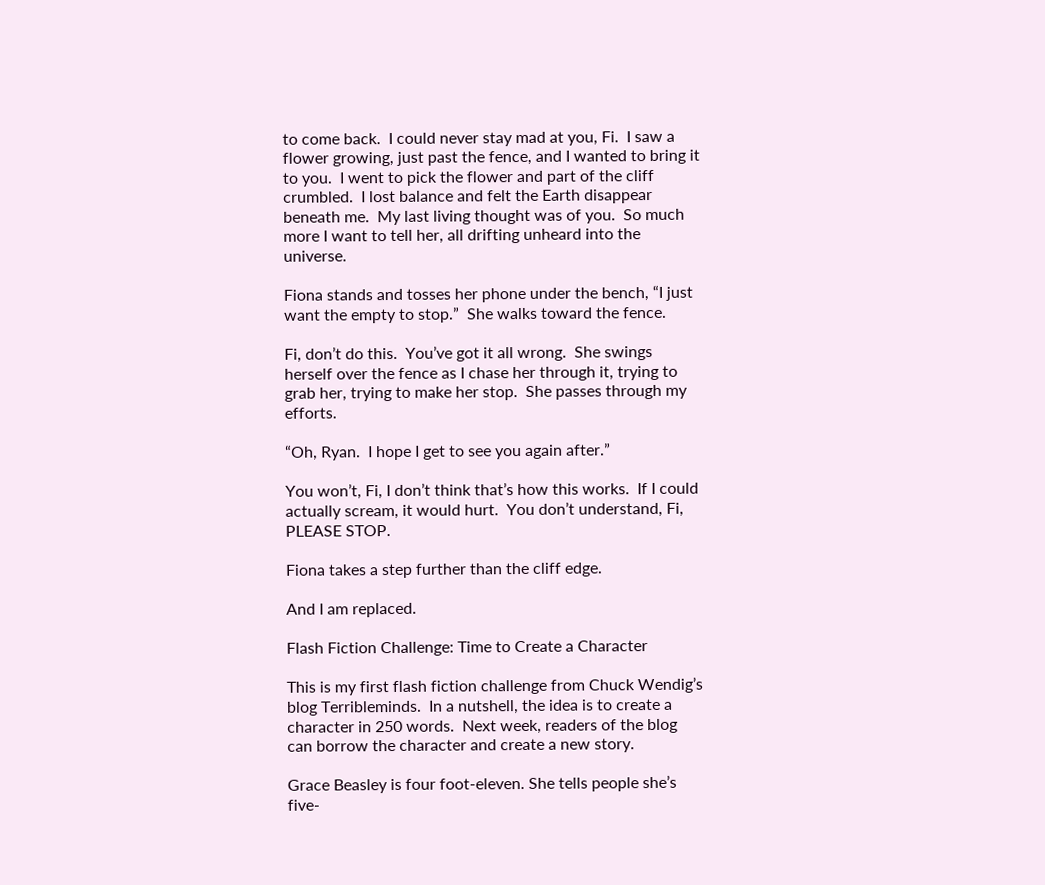to come back.  I could never stay mad at you, Fi.  I saw a flower growing, just past the fence, and I wanted to bring it to you.  I went to pick the flower and part of the cliff crumbled.  I lost balance and felt the Earth disappear beneath me.  My last living thought was of you.  So much more I want to tell her, all drifting unheard into the universe.

Fiona stands and tosses her phone under the bench, “I just want the empty to stop.”  She walks toward the fence.

Fi, don’t do this.  You’ve got it all wrong.  She swings herself over the fence as I chase her through it, trying to grab her, trying to make her stop.  She passes through my efforts.

“Oh, Ryan.  I hope I get to see you again after.”

You won’t, Fi, I don’t think that’s how this works.  If I could actually scream, it would hurt.  You don’t understand, Fi, PLEASE STOP.

Fiona takes a step further than the cliff edge.

And I am replaced.

Flash Fiction Challenge: Time to Create a Character

This is my first flash fiction challenge from Chuck Wendig’s blog Terribleminds.  In a nutshell, the idea is to create a character in 250 words.  Next week, readers of the blog can borrow the character and create a new story.

Grace Beasley is four foot-eleven. She tells people she’s five-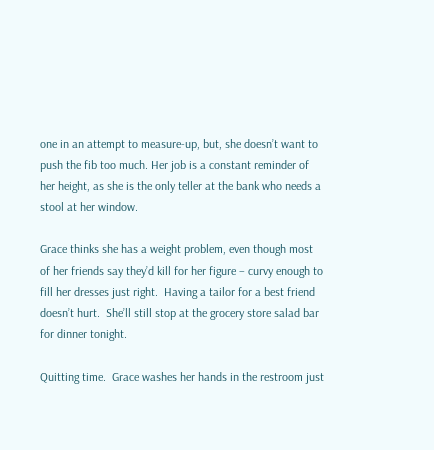one in an attempt to measure-up, but, she doesn’t want to push the fib too much. Her job is a constant reminder of her height, as she is the only teller at the bank who needs a stool at her window.

Grace thinks she has a weight problem, even though most of her friends say they’d kill for her figure – curvy enough to fill her dresses just right.  Having a tailor for a best friend doesn’t hurt.  She’ll still stop at the grocery store salad bar for dinner tonight.

Quitting time.  Grace washes her hands in the restroom just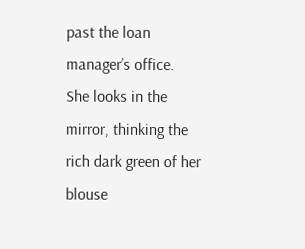past the loan manager’s office.  She looks in the mirror, thinking the rich dark green of her blouse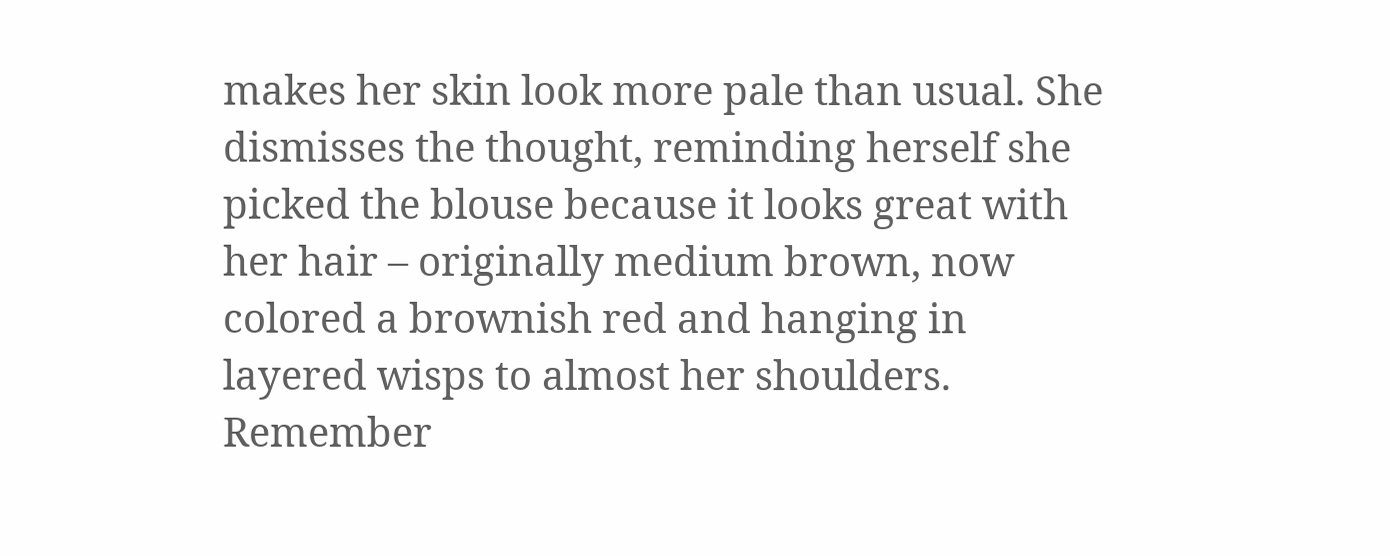makes her skin look more pale than usual. She dismisses the thought, reminding herself she picked the blouse because it looks great with her hair – originally medium brown, now colored a brownish red and hanging in layered wisps to almost her shoulders.  Remember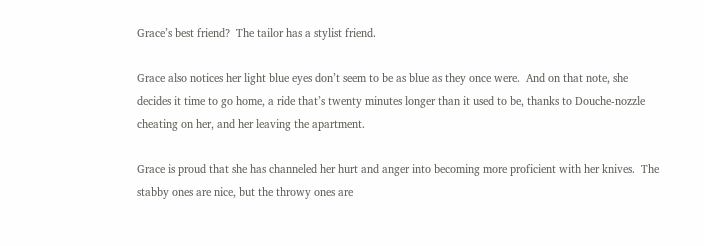Grace’s best friend?  The tailor has a stylist friend.

Grace also notices her light blue eyes don’t seem to be as blue as they once were.  And on that note, she decides it time to go home, a ride that’s twenty minutes longer than it used to be, thanks to Douche-nozzle cheating on her, and her leaving the apartment.

Grace is proud that she has channeled her hurt and anger into becoming more proficient with her knives.  The stabby ones are nice, but the throwy ones are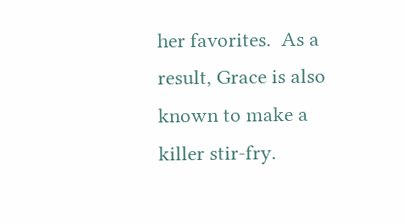her favorites.  As a result, Grace is also known to make a killer stir-fry.